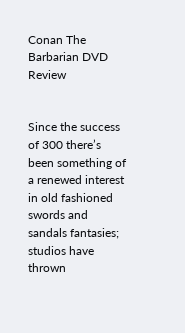Conan The Barbarian DVD Review


Since the success of 300 there’s been something of a renewed interest in old fashioned swords and sandals fantasies; studios have thrown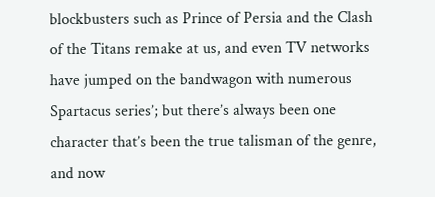blockbusters such as Prince of Persia and the Clash of the Titans remake at us, and even TV networks have jumped on the bandwagon with numerous Spartacus series’; but there’s always been one character that’s been the true talisman of the genre, and now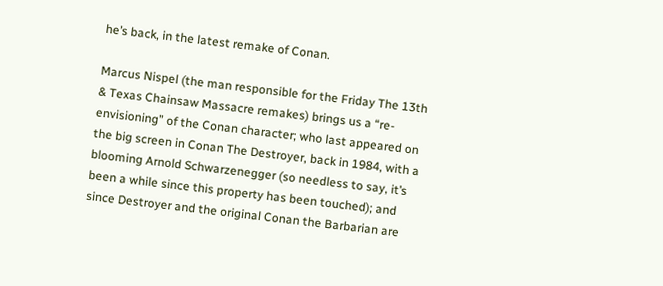he’s back, in the latest remake of Conan.

Marcus Nispel (the man responsible for the Friday The 13th & Texas Chainsaw Massacre remakes) brings us a “re-envisioning” of the Conan character; who last appeared on the big screen in Conan The Destroyer, back in 1984, with a blooming Arnold Schwarzenegger (so needless to say, it’s been a while since this property has been touched); and since Destroyer and the original Conan the Barbarian are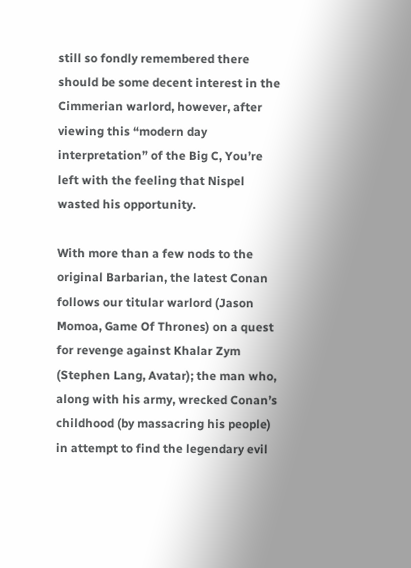still so fondly remembered there should be some decent interest in the Cimmerian warlord, however, after viewing this “modern day interpretation” of the Big C, You’re left with the feeling that Nispel wasted his opportunity.

With more than a few nods to the original Barbarian, the latest Conan follows our titular warlord (Jason Momoa, Game Of Thrones) on a quest for revenge against Khalar Zym (Stephen Lang, Avatar); the man who, along with his army, wrecked Conan’s childhood (by massacring his people) in attempt to find the legendary evil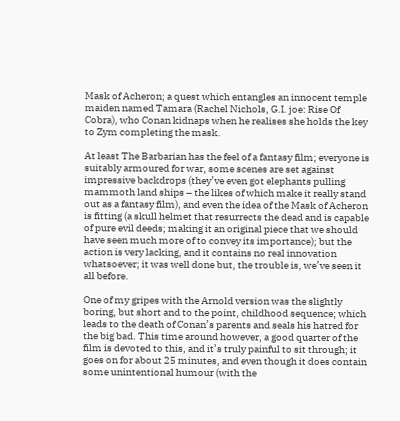Mask of Acheron; a quest which entangles an innocent temple maiden named Tamara (Rachel Nichols, G.I. joe: Rise Of Cobra), who Conan kidnaps when he realises she holds the key to Zym completing the mask.

At least The Barbarian has the feel of a fantasy film; everyone is suitably armoured for war, some scenes are set against impressive backdrops (they’ve even got elephants pulling mammoth land ships – the likes of which make it really stand out as a fantasy film), and even the idea of the Mask of Acheron is fitting (a skull helmet that resurrects the dead and is capable of pure evil deeds; making it an original piece that we should have seen much more of to convey its importance); but the action is very lacking, and it contains no real innovation whatsoever; it was well done but, the trouble is, we’ve seen it all before.

One of my gripes with the Arnold version was the slightly boring, but short and to the point, childhood sequence; which leads to the death of Conan’s parents and seals his hatred for the big bad. This time around however, a good quarter of the film is devoted to this, and it’s truly painful to sit through; it goes on for about 25 minutes, and even though it does contain some unintentional humour (with the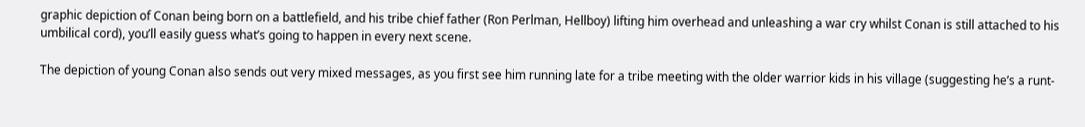graphic depiction of Conan being born on a battlefield, and his tribe chief father (Ron Perlman, Hellboy) lifting him overhead and unleashing a war cry whilst Conan is still attached to his umbilical cord), you’ll easily guess what’s going to happen in every next scene.

The depiction of young Conan also sends out very mixed messages, as you first see him running late for a tribe meeting with the older warrior kids in his village (suggesting he’s a runt-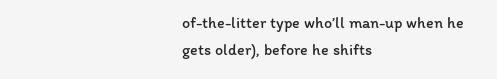of-the-litter type who’ll man-up when he gets older), before he shifts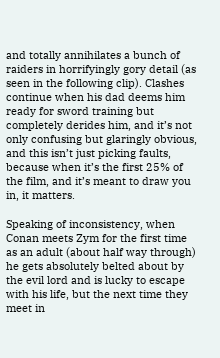and totally annihilates a bunch of raiders in horrifyingly gory detail (as seen in the following clip). Clashes continue when his dad deems him ready for sword training but completely derides him, and it’s not only confusing but glaringly obvious, and this isn’t just picking faults, because when it’s the first 25% of the film, and it’s meant to draw you in, it matters.

Speaking of inconsistency, when Conan meets Zym for the first time as an adult (about half way through) he gets absolutely belted about by the evil lord and is lucky to escape with his life, but the next time they meet in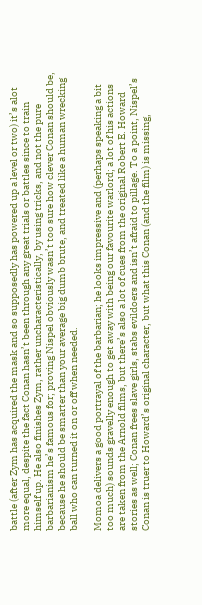battle (after Zym has acquired the mask and so supposedly has powered up a level or two) it’s alot more equal, despite the fact Conan hasn’t been through any great trials or battles since to train himself up. He also finishes Zym, rather uncharacteristically, by using tricks, and not the pure barbarianism he’s famous for; proving Nispel obviously wasn’t too sure how clever Conan should be, because he should be smarter than your average big dumb brute, and treated like a human wrecking ball who can turned it on or off when needed.

Momoa delivers a good portrayal of the barbarian; he looks impressive and (perhaps speaking a bit too much) sounds gravelly enough to get away with being our favourite warlord; a lot of his actions are taken from the Arnold films, but there’s also a lot of cues from the original Robert E. Howard stories as well; Conan frees slave girls, stabs evildoers and isn’t afraid to pillage. To a point, Nispel’s Conan is truer to Howard’s original character, but what this Conan (and the film) is missing,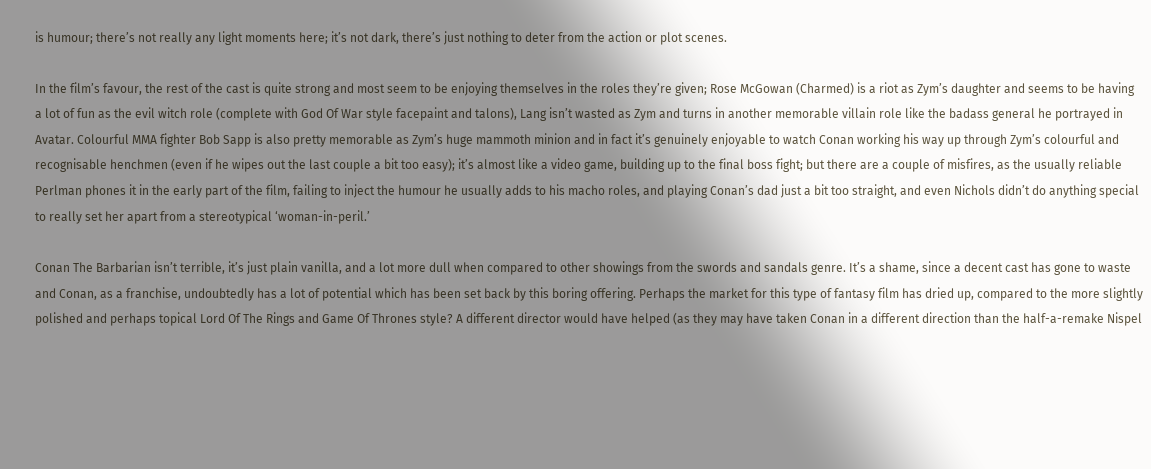is humour; there’s not really any light moments here; it’s not dark, there’s just nothing to deter from the action or plot scenes.

In the film’s favour, the rest of the cast is quite strong and most seem to be enjoying themselves in the roles they’re given; Rose McGowan (Charmed) is a riot as Zym’s daughter and seems to be having a lot of fun as the evil witch role (complete with God Of War style facepaint and talons), Lang isn’t wasted as Zym and turns in another memorable villain role like the badass general he portrayed in Avatar. Colourful MMA fighter Bob Sapp is also pretty memorable as Zym’s huge mammoth minion and in fact it’s genuinely enjoyable to watch Conan working his way up through Zym’s colourful and recognisable henchmen (even if he wipes out the last couple a bit too easy); it’s almost like a video game, building up to the final boss fight; but there are a couple of misfires, as the usually reliable Perlman phones it in the early part of the film, failing to inject the humour he usually adds to his macho roles, and playing Conan’s dad just a bit too straight, and even Nichols didn’t do anything special to really set her apart from a stereotypical ‘woman-in-peril.’

Conan The Barbarian isn’t terrible, it’s just plain vanilla, and a lot more dull when compared to other showings from the swords and sandals genre. It’s a shame, since a decent cast has gone to waste and Conan, as a franchise, undoubtedly has a lot of potential which has been set back by this boring offering. Perhaps the market for this type of fantasy film has dried up, compared to the more slightly polished and perhaps topical Lord Of The Rings and Game Of Thrones style? A different director would have helped (as they may have taken Conan in a different direction than the half-a-remake Nispel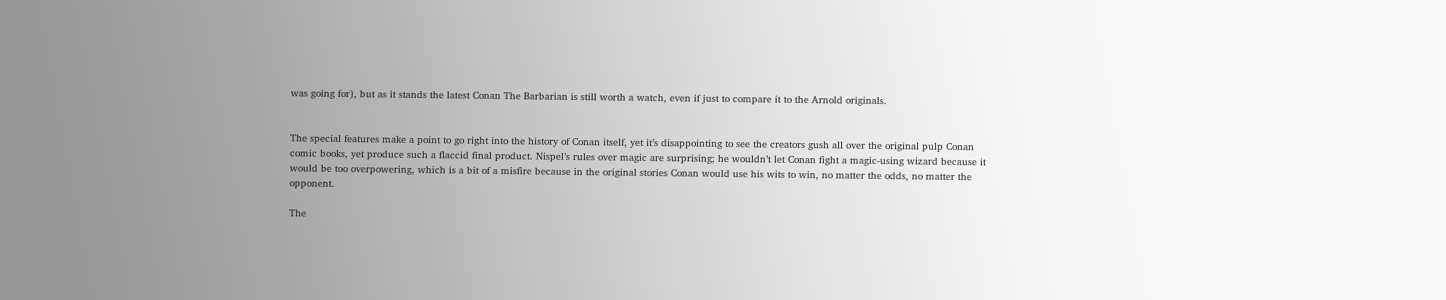was going for), but as it stands the latest Conan The Barbarian is still worth a watch, even if just to compare it to the Arnold originals.


The special features make a point to go right into the history of Conan itself, yet it’s disappointing to see the creators gush all over the original pulp Conan comic books, yet produce such a flaccid final product. Nispel’s rules over magic are surprising; he wouldn’t let Conan fight a magic-using wizard because it would be too overpowering, which is a bit of a misfire because in the original stories Conan would use his wits to win, no matter the odds, no matter the opponent.

The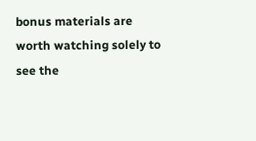bonus materials are worth watching solely to see the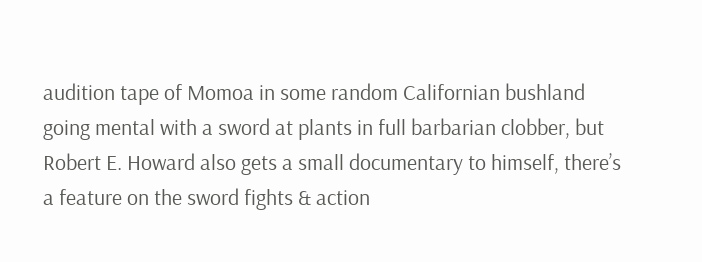audition tape of Momoa in some random Californian bushland going mental with a sword at plants in full barbarian clobber, but Robert E. Howard also gets a small documentary to himself, there’s a feature on the sword fights & action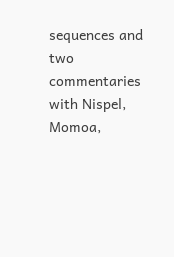sequences and two commentaries with Nispel, Momoa,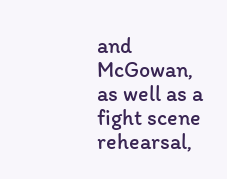and McGowan, as well as a fight scene rehearsal,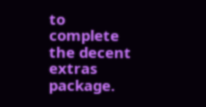to complete the decent extras package.